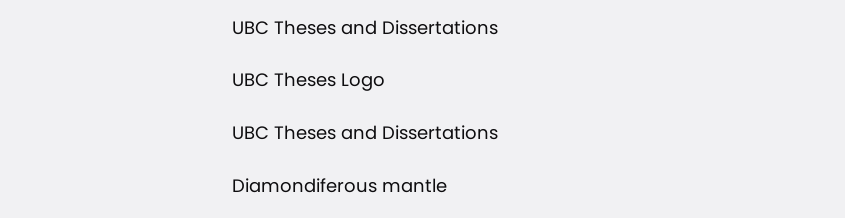UBC Theses and Dissertations

UBC Theses Logo

UBC Theses and Dissertations

Diamondiferous mantle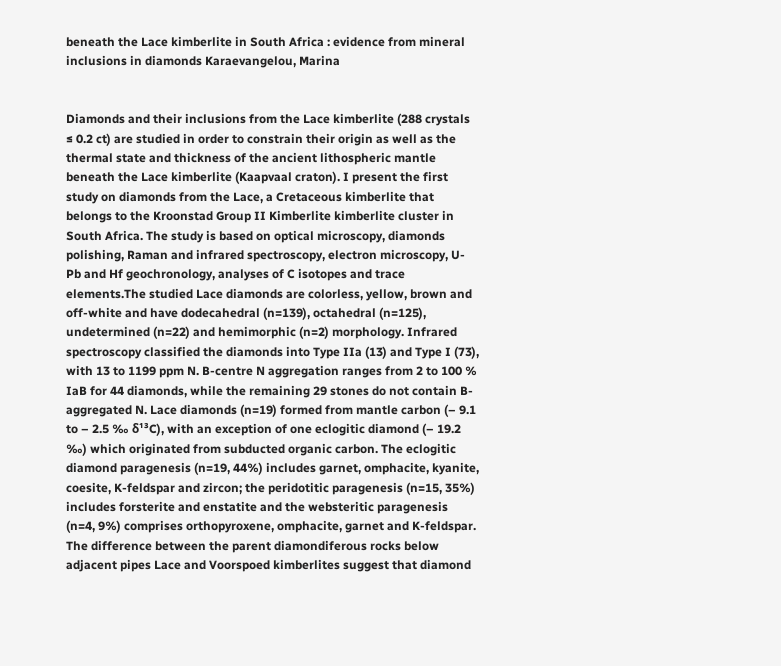beneath the Lace kimberlite in South Africa : evidence from mineral inclusions in diamonds Karaevangelou, Marina


Diamonds and their inclusions from the Lace kimberlite (288 crystals ≤ 0.2 ct) are studied in order to constrain their origin as well as the thermal state and thickness of the ancient lithospheric mantle beneath the Lace kimberlite (Kaapvaal craton). I present the first study on diamonds from the Lace, a Cretaceous kimberlite that belongs to the Kroonstad Group II Kimberlite kimberlite cluster in South Africa. The study is based on optical microscopy, diamonds polishing, Raman and infrared spectroscopy, electron microscopy, U-Pb and Hf geochronology, analyses of C isotopes and trace elements.The studied Lace diamonds are colorless, yellow, brown and off-white and have dodecahedral (n=139), octahedral (n=125), undetermined (n=22) and hemimorphic (n=2) morphology. Infrared spectroscopy classified the diamonds into Type IIa (13) and Type I (73), with 13 to 1199 ppm N. B-centre N aggregation ranges from 2 to 100 % IaB for 44 diamonds, while the remaining 29 stones do not contain B-aggregated N. Lace diamonds (n=19) formed from mantle carbon (– 9.1 to – 2.5 ‰ δ¹³C), with an exception of one eclogitic diamond (– 19.2 ‰) which originated from subducted organic carbon. The eclogitic diamond paragenesis (n=19, 44%) includes garnet, omphacite, kyanite, coesite, K-feldspar and zircon; the peridotitic paragenesis (n=15, 35%) includes forsterite and enstatite and the websteritic paragenesis (n=4, 9%) comprises orthopyroxene, omphacite, garnet and K-feldspar. The difference between the parent diamondiferous rocks below adjacent pipes Lace and Voorspoed kimberlites suggest that diamond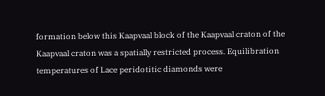formation below this Kaapvaal block of the Kaapvaal craton of the Kaapvaal craton was a spatially restricted process. Equilibration temperatures of Lace peridotitic diamonds were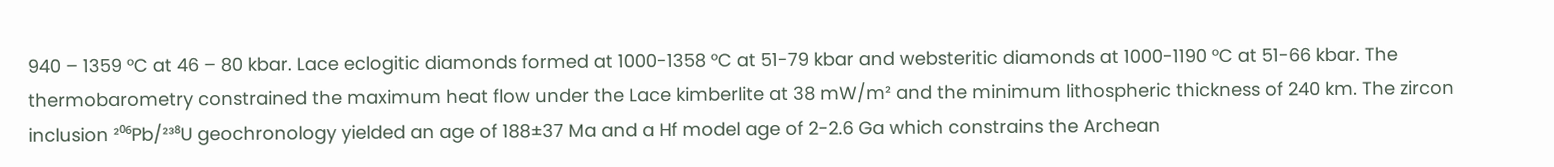940 – 1359 °C at 46 – 80 kbar. Lace eclogitic diamonds formed at 1000-1358 °C at 51-79 kbar and websteritic diamonds at 1000-1190 °C at 51-66 kbar. The thermobarometry constrained the maximum heat flow under the Lace kimberlite at 38 mW/m² and the minimum lithospheric thickness of 240 km. The zircon inclusion ²⁰⁶Pb/²³⁸U geochronology yielded an age of 188±37 Ma and a Hf model age of 2-2.6 Ga which constrains the Archean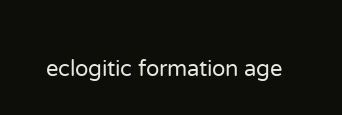eclogitic formation age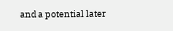and a potential later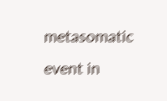metasomatic event in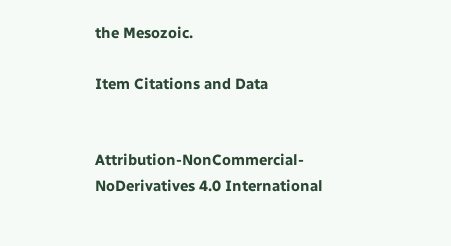the Mesozoic.

Item Citations and Data


Attribution-NonCommercial-NoDerivatives 4.0 International